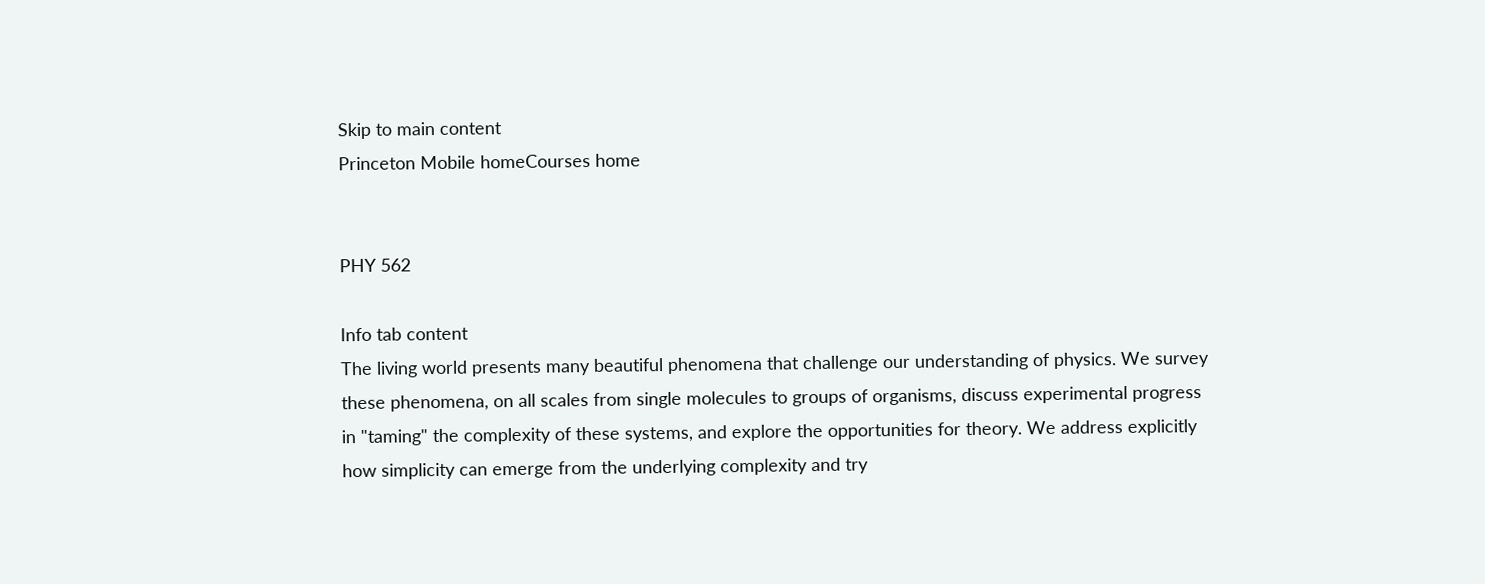Skip to main content
Princeton Mobile homeCourses home


PHY 562

Info tab content
The living world presents many beautiful phenomena that challenge our understanding of physics. We survey these phenomena, on all scales from single molecules to groups of organisms, discuss experimental progress in "taming" the complexity of these systems, and explore the opportunities for theory. We address explicitly how simplicity can emerge from the underlying complexity and try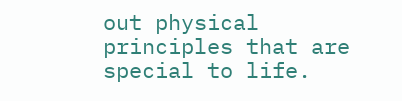out physical principles that are special to life.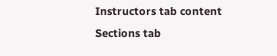Instructors tab content
Sections tab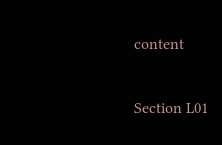content

Section L01